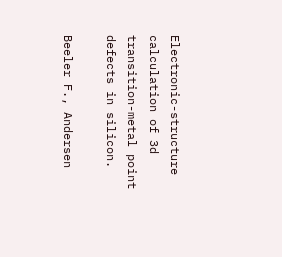Electronic-structure calculation of 3d transition-metal point defects in silicon.

Beeler F., Andersen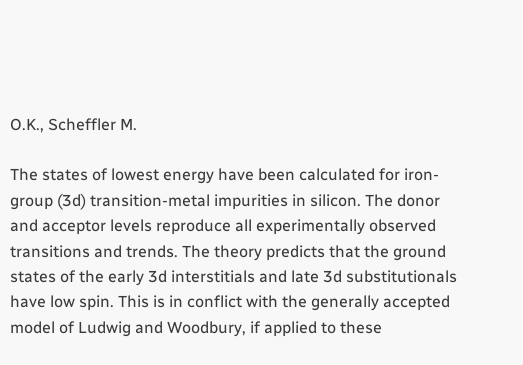O.K., Scheffler M.

The states of lowest energy have been calculated for iron-group (3d) transition-metal impurities in silicon. The donor and acceptor levels reproduce all experimentally observed transitions and trends. The theory predicts that the ground states of the early 3d interstitials and late 3d substitutionals have low spin. This is in conflict with the generally accepted model of Ludwig and Woodbury, if applied to these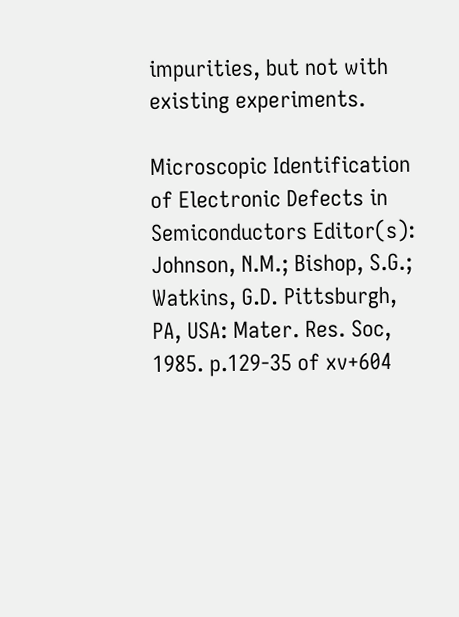impurities, but not with existing experiments.

Microscopic Identification of Electronic Defects in Semiconductors Editor(s): Johnson, N.M.; Bishop, S.G.; Watkins, G.D. Pittsburgh, PA, USA: Mater. Res. Soc, 1985. p.129-35 of xv+604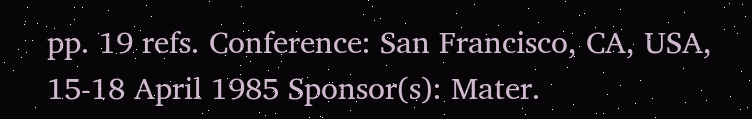pp. 19 refs. Conference: San Francisco, CA, USA, 15-18 April 1985 Sponsor(s): Mater.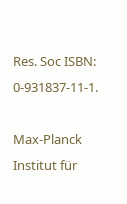Res. Soc ISBN: 0-931837-11-1.

Max-Planck Institut für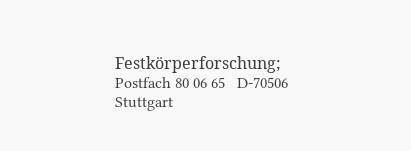Festkörperforschung;
Postfach 80 06 65   D-70506 Stuttgart